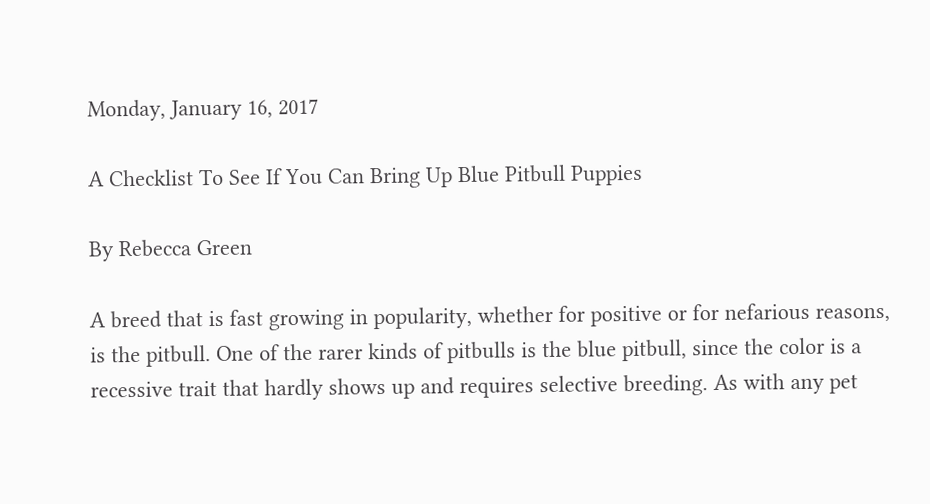Monday, January 16, 2017

A Checklist To See If You Can Bring Up Blue Pitbull Puppies

By Rebecca Green

A breed that is fast growing in popularity, whether for positive or for nefarious reasons, is the pitbull. One of the rarer kinds of pitbulls is the blue pitbull, since the color is a recessive trait that hardly shows up and requires selective breeding. As with any pet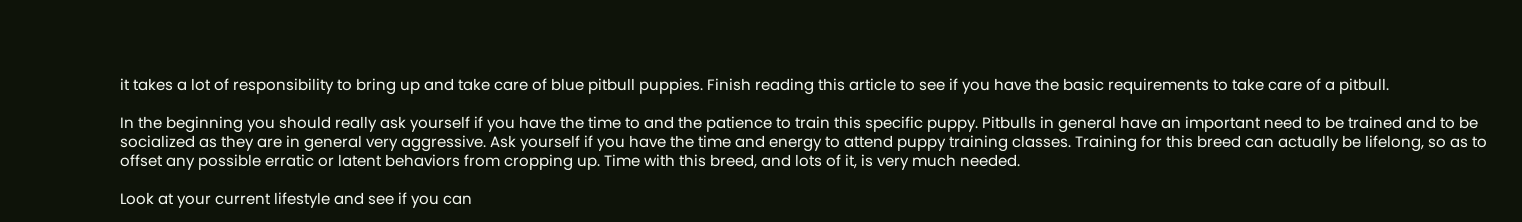it takes a lot of responsibility to bring up and take care of blue pitbull puppies. Finish reading this article to see if you have the basic requirements to take care of a pitbull.

In the beginning you should really ask yourself if you have the time to and the patience to train this specific puppy. Pitbulls in general have an important need to be trained and to be socialized as they are in general very aggressive. Ask yourself if you have the time and energy to attend puppy training classes. Training for this breed can actually be lifelong, so as to offset any possible erratic or latent behaviors from cropping up. Time with this breed, and lots of it, is very much needed.

Look at your current lifestyle and see if you can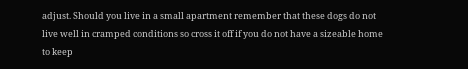adjust. Should you live in a small apartment remember that these dogs do not live well in cramped conditions so cross it off if you do not have a sizeable home to keep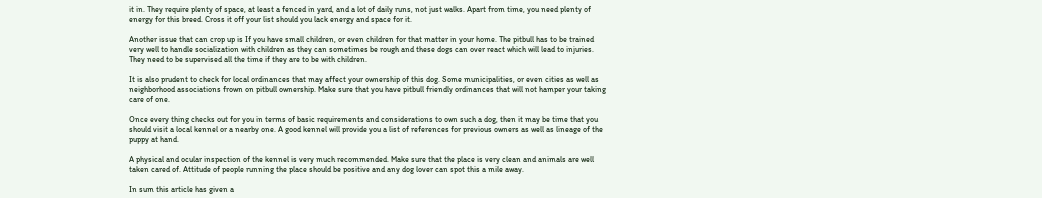it in. They require plenty of space, at least a fenced in yard, and a lot of daily runs, not just walks. Apart from time, you need plenty of energy for this breed. Cross it off your list should you lack energy and space for it.

Another issue that can crop up is If you have small children, or even children for that matter in your home. The pitbull has to be trained very well to handle socialization with children as they can sometimes be rough and these dogs can over react which will lead to injuries. They need to be supervised all the time if they are to be with children.

It is also prudent to check for local ordinances that may affect your ownership of this dog. Some municipalities, or even cities as well as neighborhood associations frown on pitbull ownership. Make sure that you have pitbull friendly ordinances that will not hamper your taking care of one.

Once every thing checks out for you in terms of basic requirements and considerations to own such a dog, then it may be time that you should visit a local kennel or a nearby one. A good kennel will provide you a list of references for previous owners as well as lineage of the puppy at hand.

A physical and ocular inspection of the kennel is very much recommended. Make sure that the place is very clean and animals are well taken cared of. Attitude of people running the place should be positive and any dog lover can spot this a mile away.

In sum this article has given a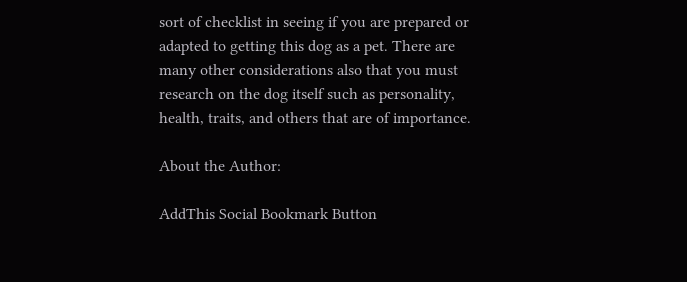sort of checklist in seeing if you are prepared or adapted to getting this dog as a pet. There are many other considerations also that you must research on the dog itself such as personality, health, traits, and others that are of importance.

About the Author:

AddThis Social Bookmark Button